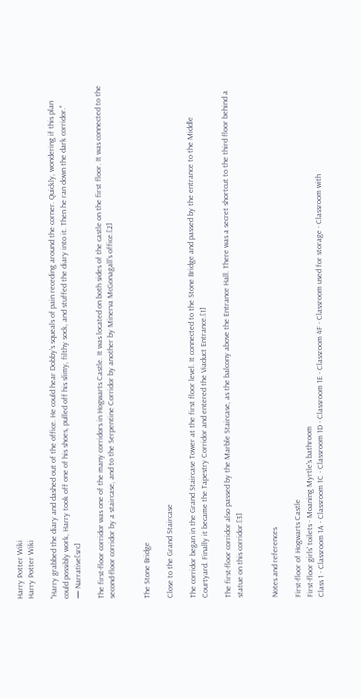Harry Potter Wiki
Harry Potter Wiki

"Harry grabbed the diary and dashed out of the office. He could hear Dobby’s squeals of pain receding around the corner. Quickly, wondering if this plan could possibly work, Harry took off one of his shoes, pulled off his slimy, filthy sock, and stuffed the diary into it. Then he ran down the dark corridor."
— Narrative[src]

The first-floor corridor was one of the many corridors in Hogwarts Castle. It was located on both sides of the castle on the first floor. It was connected to the second-floor corridor by a staircase, and to the Serpentine Corridor by another by Minerva McGonagall's office.[2]


The Stone Bridge

Close to the Grand Staircase

The corridor began in the Grand Staircase Tower at the first floor level. It connected to the Stone Bridge and passed by the entrance to the Middle Courtyard. Finally it became the Tapestry Corridor and entered the Viaduct Entrance.[1]

The first-floor corridor also passed by the Marble Staircase, as the balcony above the Entrance Hall. There was a secret shortcut to the third floor behind a statue on this corridor.[3]


Notes and references

First-floor of Hogwarts Castle
First-floor girls' toilets · Moaning Myrtle's bathroom
Class 1 · Classroom 1A · Classroom 1C · Classroom 1D · Classroom 1E · Classroom 4F · Classroom used for storage · Classroom with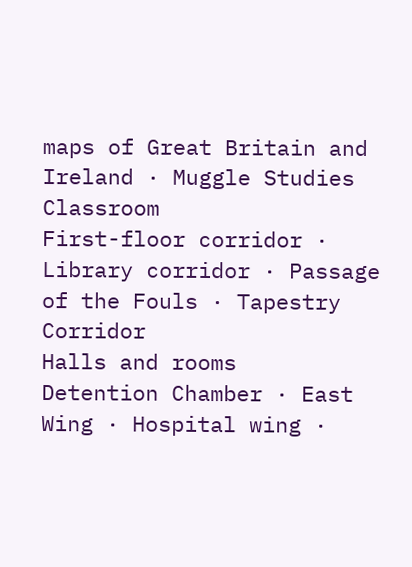maps of Great Britain and Ireland · Muggle Studies Classroom
First-floor corridor · Library corridor · Passage of the Fouls · Tapestry Corridor
Halls and rooms
Detention Chamber · East Wing · Hospital wing ·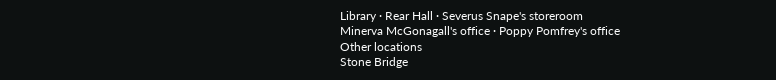Library · Rear Hall · Severus Snape's storeroom
Minerva McGonagall's office · Poppy Pomfrey's office
Other locations
Stone Bridge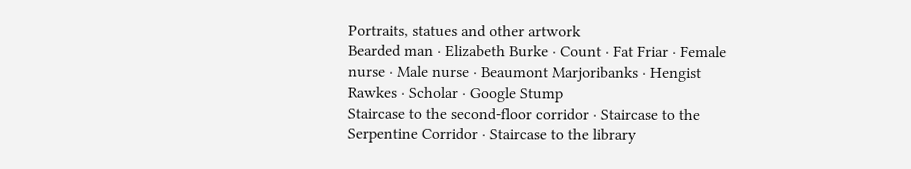Portraits, statues and other artwork
Bearded man · Elizabeth Burke · Count · Fat Friar · Female nurse · Male nurse · Beaumont Marjoribanks · Hengist Rawkes · Scholar · Google Stump
Staircase to the second-floor corridor · Staircase to the Serpentine Corridor · Staircase to the library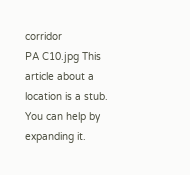corridor
PA C10.jpg This article about a location is a stub. You can help by expanding it.